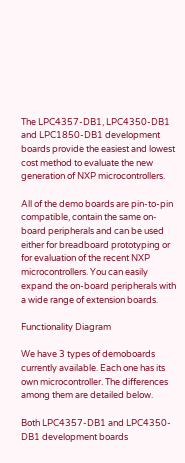The LPC4357-DB1, LPC4350-DB1 and LPC1850-DB1 development boards provide the easiest and lowest cost method to evaluate the new generation of NXP microcontrollers.

All of the demo boards are pin-to-pin compatible, contain the same on-board peripherals and can be used either for breadboard prototyping or for evaluation of the recent NXP microcontrollers. You can easily expand the on-board peripherals with a wide range of extension boards.

Functionality Diagram

We have 3 types of demoboards currently available. Each one has its own microcontroller. The differences among them are detailed below.

Both LPC4357-DB1 and LPC4350-DB1 development boards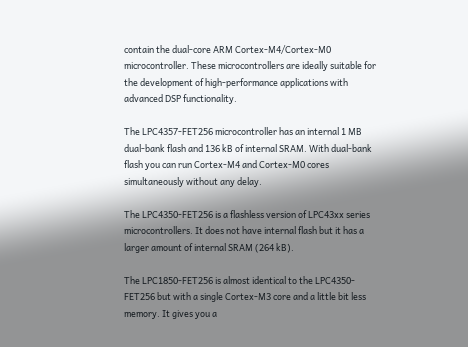contain the dual-core ARM Cortex-M4/Cortex-M0 microcontroller. These microcontrollers are ideally suitable for the development of high-performance applications with advanced DSP functionality.

The LPC4357-FET256 microcontroller has an internal 1 MB dual-bank flash and 136 kB of internal SRAM. With dual-bank flash you can run Cortex-M4 and Cortex-M0 cores simultaneously without any delay.

The LPC4350-FET256 is a flashless version of LPC43xx series microcontrollers. It does not have internal flash but it has a larger amount of internal SRAM (264 kB).

The LPC1850-FET256 is almost identical to the LPC4350-FET256 but with a single Cortex-M3 core and a little bit less memory. It gives you a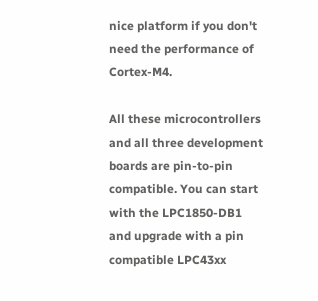nice platform if you don't need the performance of Cortex-M4.

All these microcontrollers and all three development boards are pin-to-pin compatible. You can start with the LPC1850-DB1 and upgrade with a pin compatible LPC43xx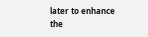later to enhance the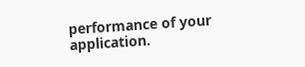performance of your application.